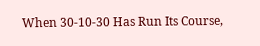When 30-10-30 Has Run Its Course,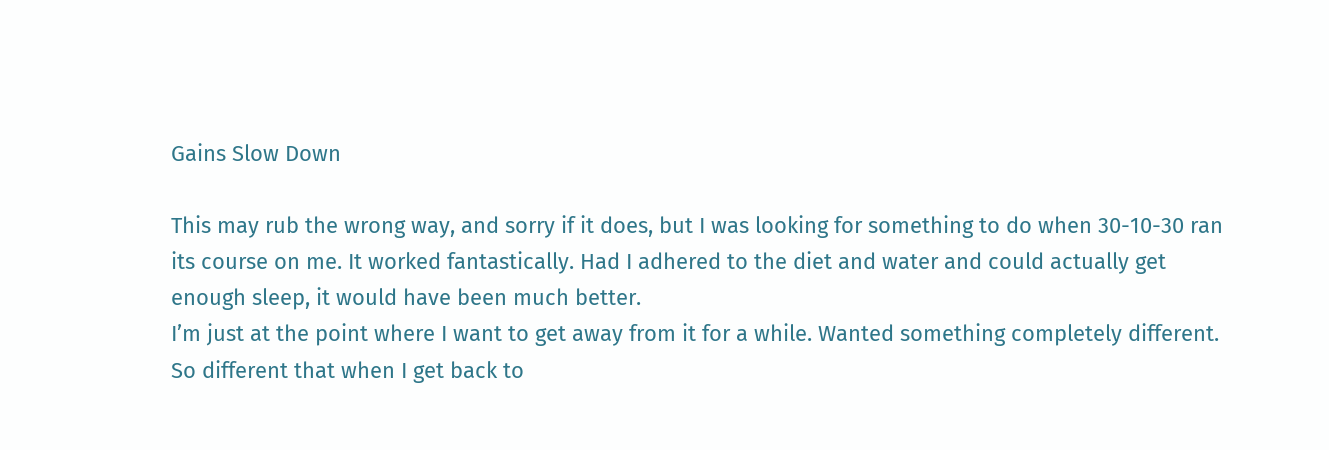Gains Slow Down

This may rub the wrong way, and sorry if it does, but I was looking for something to do when 30-10-30 ran its course on me. It worked fantastically. Had I adhered to the diet and water and could actually get enough sleep, it would have been much better.
I’m just at the point where I want to get away from it for a while. Wanted something completely different. So different that when I get back to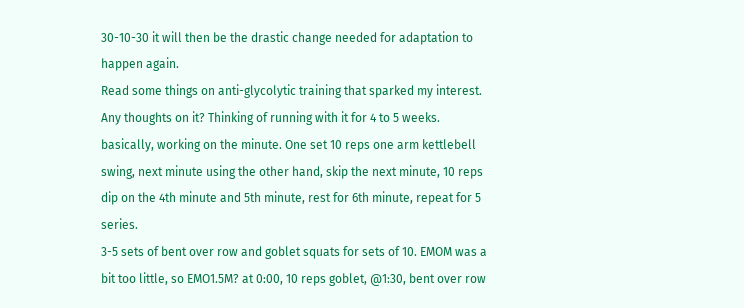30-10-30 it will then be the drastic change needed for adaptation to happen again.
Read some things on anti-glycolytic training that sparked my interest.
Any thoughts on it? Thinking of running with it for 4 to 5 weeks.
basically, working on the minute. One set 10 reps one arm kettlebell swing, next minute using the other hand, skip the next minute, 10 reps dip on the 4th minute and 5th minute, rest for 6th minute, repeat for 5 series.
3-5 sets of bent over row and goblet squats for sets of 10. EMOM was a bit too little, so EMO1.5M? at 0:00, 10 reps goblet, @1:30, bent over row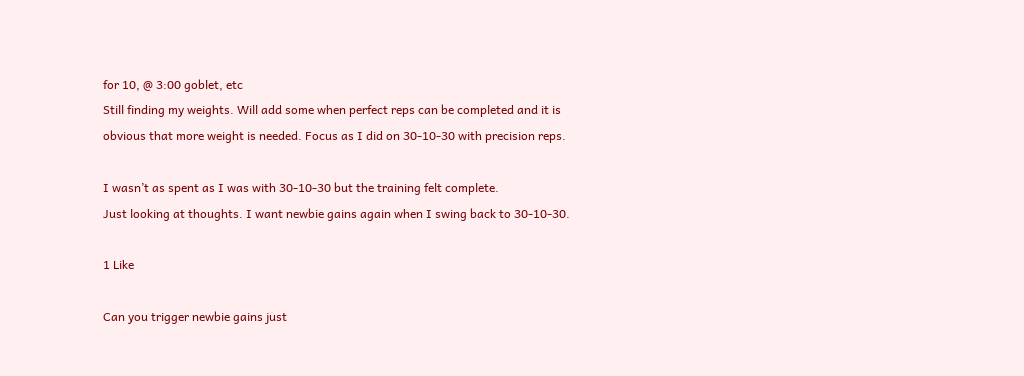for 10, @ 3:00 goblet, etc
Still finding my weights. Will add some when perfect reps can be completed and it is obvious that more weight is needed. Focus as I did on 30-10-30 with precision reps.

I wasn’t as spent as I was with 30-10-30 but the training felt complete.
Just looking at thoughts. I want newbie gains again when I swing back to 30-10-30.

1 Like

Can you trigger newbie gains just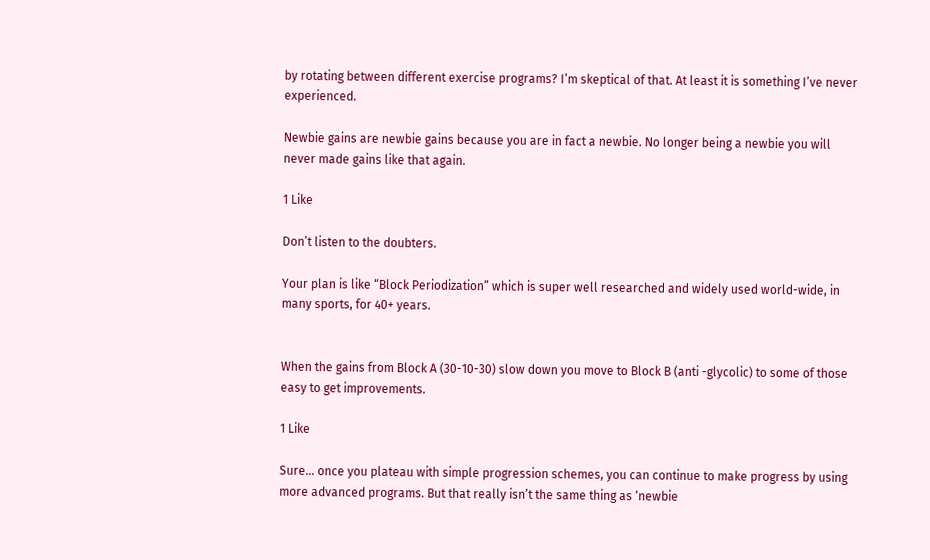by rotating between different exercise programs? I’m skeptical of that. At least it is something I’ve never experienced.

Newbie gains are newbie gains because you are in fact a newbie. No longer being a newbie you will never made gains like that again.

1 Like

Don’t listen to the doubters.

Your plan is like “Block Periodization” which is super well researched and widely used world-wide, in many sports, for 40+ years.


When the gains from Block A (30-10-30) slow down you move to Block B (anti -glycolic) to some of those easy to get improvements.

1 Like

Sure… once you plateau with simple progression schemes, you can continue to make progress by using more advanced programs. But that really isn’t the same thing as ‘newbie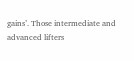gains’. Those intermediate and advanced lifters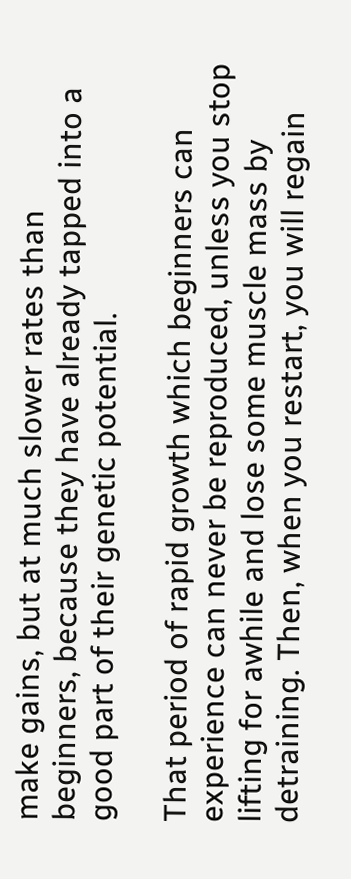make gains, but at much slower rates than beginners, because they have already tapped into a good part of their genetic potential.

That period of rapid growth which beginners can experience can never be reproduced, unless you stop lifting for awhile and lose some muscle mass by detraining. Then, when you restart, you will regain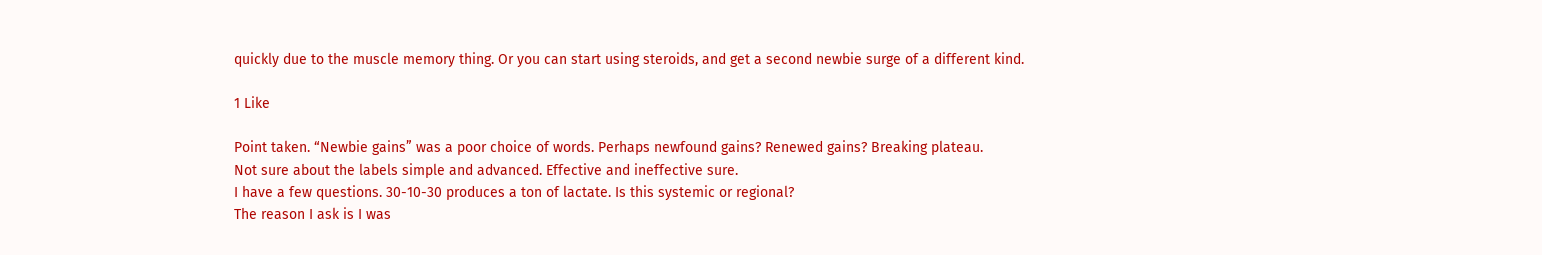quickly due to the muscle memory thing. Or you can start using steroids, and get a second newbie surge of a different kind.

1 Like

Point taken. “Newbie gains” was a poor choice of words. Perhaps newfound gains? Renewed gains? Breaking plateau.
Not sure about the labels simple and advanced. Effective and ineffective sure.
I have a few questions. 30-10-30 produces a ton of lactate. Is this systemic or regional?
The reason I ask is I was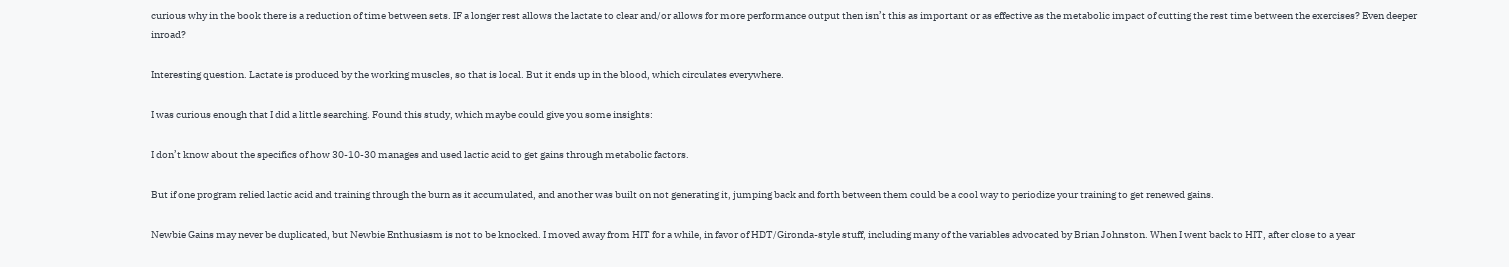curious why in the book there is a reduction of time between sets. IF a longer rest allows the lactate to clear and/or allows for more performance output then isn’t this as important or as effective as the metabolic impact of cutting the rest time between the exercises? Even deeper inroad?

Interesting question. Lactate is produced by the working muscles, so that is local. But it ends up in the blood, which circulates everywhere.

I was curious enough that I did a little searching. Found this study, which maybe could give you some insights:

I don’t know about the specifics of how 30-10-30 manages and used lactic acid to get gains through metabolic factors.

But if one program relied lactic acid and training through the burn as it accumulated, and another was built on not generating it, jumping back and forth between them could be a cool way to periodize your training to get renewed gains.

Newbie Gains may never be duplicated, but Newbie Enthusiasm is not to be knocked. I moved away from HIT for a while, in favor of HDT/Gironda-style stuff, including many of the variables advocated by Brian Johnston. When I went back to HIT, after close to a year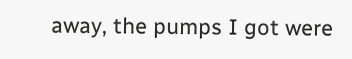away, the pumps I got were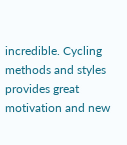incredible. Cycling methods and styles provides great motivation and new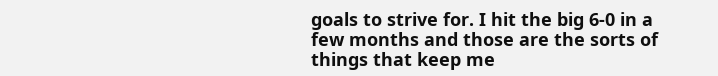goals to strive for. I hit the big 6-0 in a few months and those are the sorts of things that keep me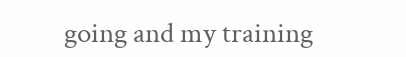going and my training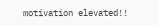motivation elevated!!